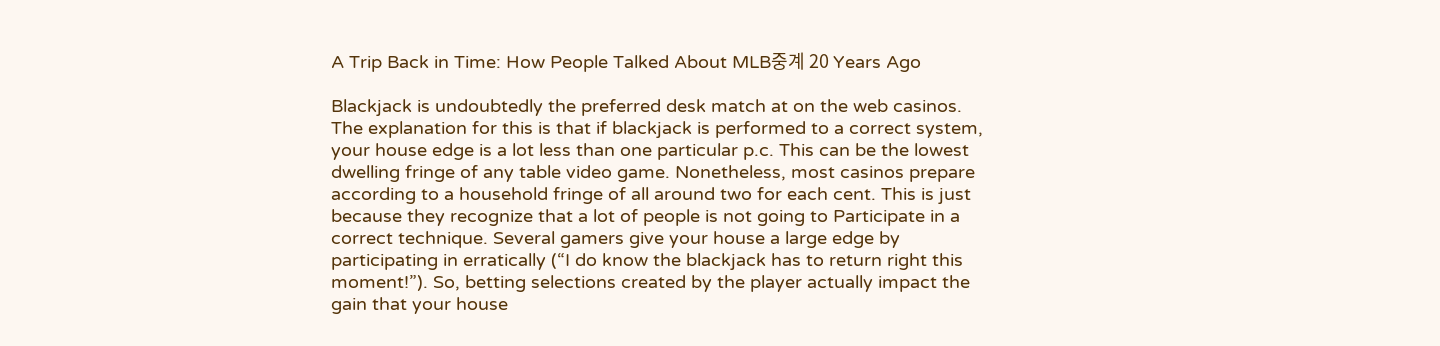A Trip Back in Time: How People Talked About MLB중계 20 Years Ago

Blackjack is undoubtedly the preferred desk match at on the web casinos. The explanation for this is that if blackjack is performed to a correct system, your house edge is a lot less than one particular p.c. This can be the lowest dwelling fringe of any table video game. Nonetheless, most casinos prepare according to a household fringe of all around two for each cent. This is just because they recognize that a lot of people is not going to Participate in a correct technique. Several gamers give your house a large edge by participating in erratically (“I do know the blackjack has to return right this moment!”). So, betting selections created by the player actually impact the gain that your house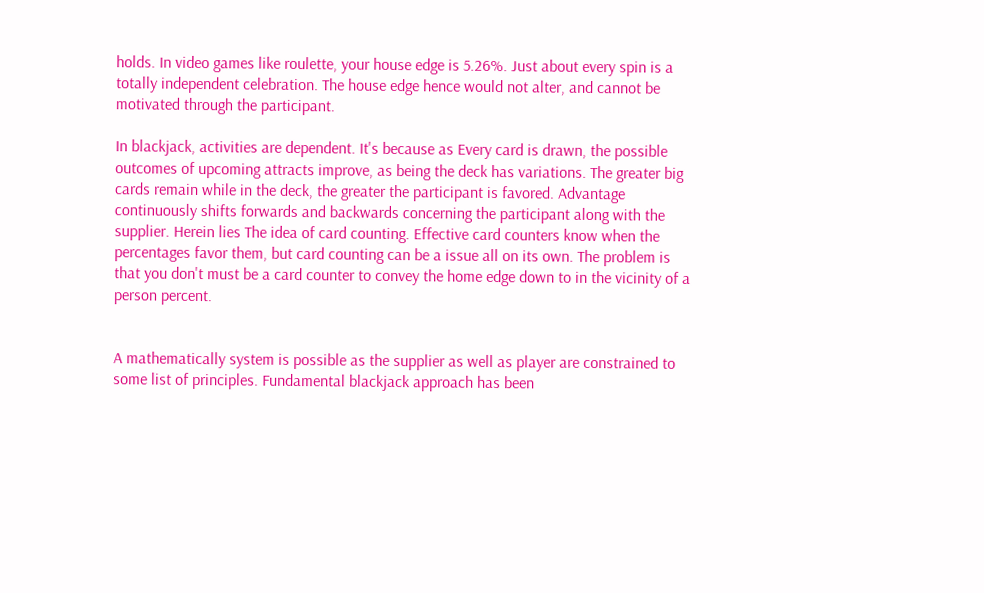holds. In video games like roulette, your house edge is 5.26%. Just about every spin is a totally independent celebration. The house edge hence would not alter, and cannot be motivated through the participant.

In blackjack, activities are dependent. It's because as Every card is drawn, the possible outcomes of upcoming attracts improve, as being the deck has variations. The greater big cards remain while in the deck, the greater the participant is favored. Advantage continuously shifts forwards and backwards concerning the participant along with the supplier. Herein lies The idea of card counting. Effective card counters know when the percentages favor them, but card counting can be a issue all on its own. The problem is that you don't must be a card counter to convey the home edge down to in the vicinity of a person percent.


A mathematically system is possible as the supplier as well as player are constrained to some list of principles. Fundamental blackjack approach has been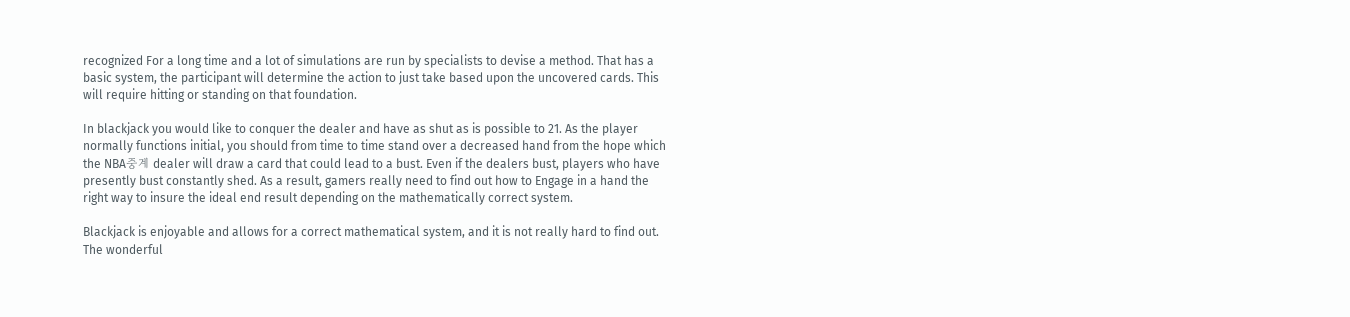recognized For a long time and a lot of simulations are run by specialists to devise a method. That has a basic system, the participant will determine the action to just take based upon the uncovered cards. This will require hitting or standing on that foundation.

In blackjack you would like to conquer the dealer and have as shut as is possible to 21. As the player normally functions initial, you should from time to time stand over a decreased hand from the hope which the NBA중계 dealer will draw a card that could lead to a bust. Even if the dealers bust, players who have presently bust constantly shed. As a result, gamers really need to find out how to Engage in a hand the right way to insure the ideal end result depending on the mathematically correct system.

Blackjack is enjoyable and allows for a correct mathematical system, and it is not really hard to find out. The wonderful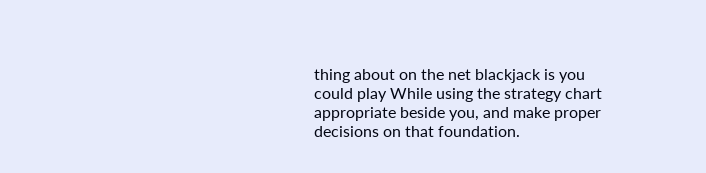thing about on the net blackjack is you could play While using the strategy chart appropriate beside you, and make proper decisions on that foundation.